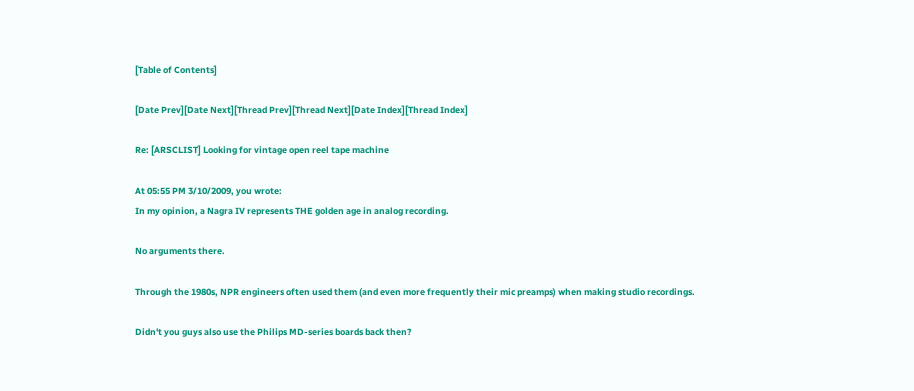[Table of Contents]

[Date Prev][Date Next][Thread Prev][Thread Next][Date Index][Thread Index]

Re: [ARSCLIST] Looking for vintage open reel tape machine

At 05:55 PM 3/10/2009, you wrote:
In my opinion, a Nagra IV represents THE golden age in analog recording.

No arguments there.

Through the 1980s, NPR engineers often used them (and even more frequently their mic preamps) when making studio recordings.

Didn't you guys also use the Philips MD-series boards back then?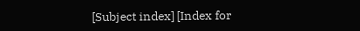[Subject index] [Index for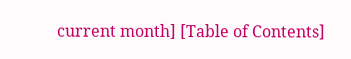current month] [Table of Contents]